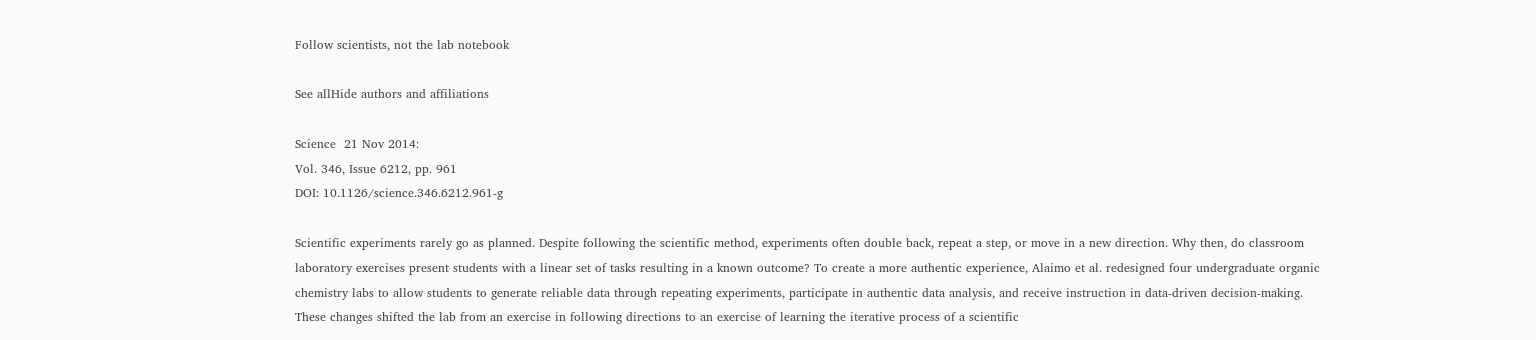Follow scientists, not the lab notebook

See allHide authors and affiliations

Science  21 Nov 2014:
Vol. 346, Issue 6212, pp. 961
DOI: 10.1126/science.346.6212.961-g

Scientific experiments rarely go as planned. Despite following the scientific method, experiments often double back, repeat a step, or move in a new direction. Why then, do classroom laboratory exercises present students with a linear set of tasks resulting in a known outcome? To create a more authentic experience, Alaimo et al. redesigned four undergraduate organic chemistry labs to allow students to generate reliable data through repeating experiments, participate in authentic data analysis, and receive instruction in data-driven decision-making. These changes shifted the lab from an exercise in following directions to an exercise of learning the iterative process of a scientific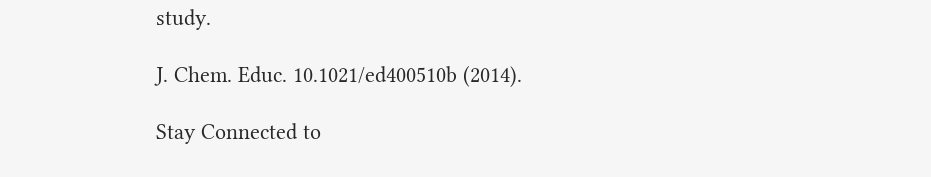study.

J. Chem. Educ. 10.1021/ed400510b (2014).

Stay Connected to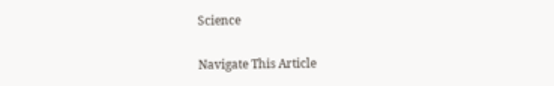Science

Navigate This Article